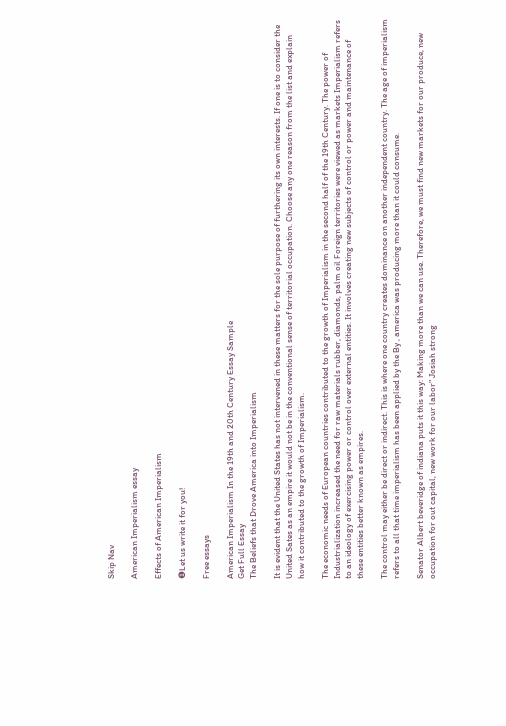Skip Nav

American Imperialism essay

Effects of American Imperialism

❶Let us write it for you!

Free essays

American Imperialism In the 19th and 20th Century Essay Sample
Get Full Essay
The Beliefs that Drove America into Imperialism

It is evident that the United States has not intervened in these matters for the sole purpose of furthering its own interests. If one is to consider the United Sates as an empire it would not be in the conventional sense of territorial occupation. Choose any one reason from the list and explain how it contributed to the growth of Imperialism.

The economic needs of European countries contributed to the growth of Imperialism in the second half of the 19th Century. The power of Industrialization increased the need for raw materials rubber, diamonds, palm oil Foreign territories were viewed as markets Imperialism refers to an ideology of exercising power or control over external entities. It involves creating new subjects of control or power and maintenance of these entities better known as empires.

The control may either be direct or indirect. This is where one country creates dominance on another independent country. The age of imperialism refers to all that time imperialism has been applied by the By , america was producing more than it could consume.

Senator Albert beveridge of indiana puts it this way: Making more than we can use. Therefore, we must find new markets for our produce, new occupation for out capital, new work for our labor" Josiah strong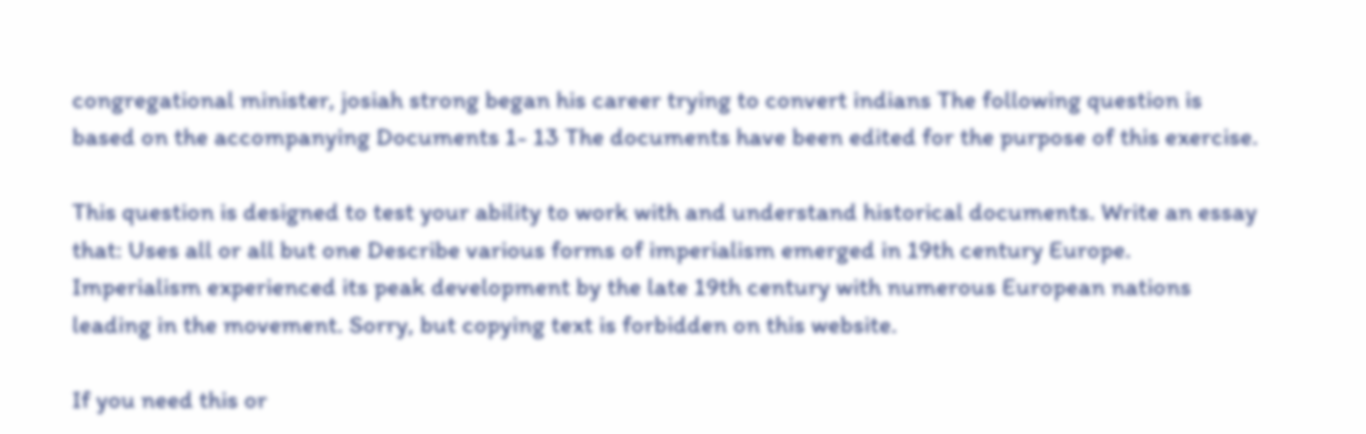congregational minister, josiah strong began his career trying to convert indians The following question is based on the accompanying Documents 1- 13 The documents have been edited for the purpose of this exercise.

This question is designed to test your ability to work with and understand historical documents. Write an essay that: Uses all or all but one Describe various forms of imperialism emerged in 19th century Europe. Imperialism experienced its peak development by the late 19th century with numerous European nations leading in the movement. Sorry, but copying text is forbidden on this website.

If you need this or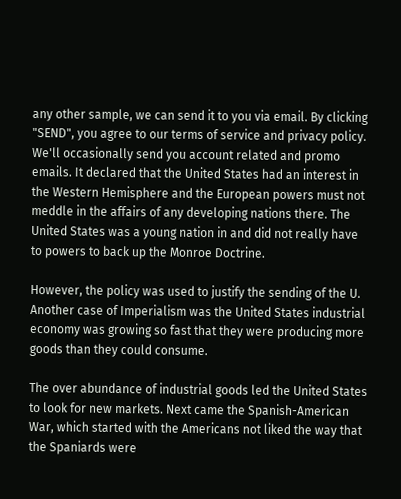any other sample, we can send it to you via email. By clicking "SEND", you agree to our terms of service and privacy policy. We'll occasionally send you account related and promo emails. It declared that the United States had an interest in the Western Hemisphere and the European powers must not meddle in the affairs of any developing nations there. The United States was a young nation in and did not really have to powers to back up the Monroe Doctrine.

However, the policy was used to justify the sending of the U. Another case of Imperialism was the United States industrial economy was growing so fast that they were producing more goods than they could consume.

The over abundance of industrial goods led the United States to look for new markets. Next came the Spanish-American War, which started with the Americans not liked the way that the Spaniards were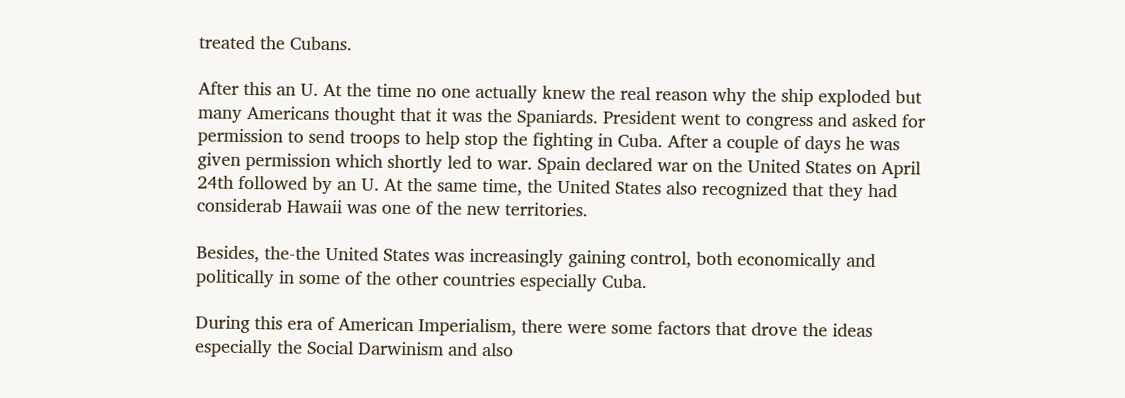treated the Cubans.

After this an U. At the time no one actually knew the real reason why the ship exploded but many Americans thought that it was the Spaniards. President went to congress and asked for permission to send troops to help stop the fighting in Cuba. After a couple of days he was given permission which shortly led to war. Spain declared war on the United States on April 24th followed by an U. At the same time, the United States also recognized that they had considerab Hawaii was one of the new territories.

Besides, the-the United States was increasingly gaining control, both economically and politically in some of the other countries especially Cuba.

During this era of American Imperialism, there were some factors that drove the ideas especially the Social Darwinism and also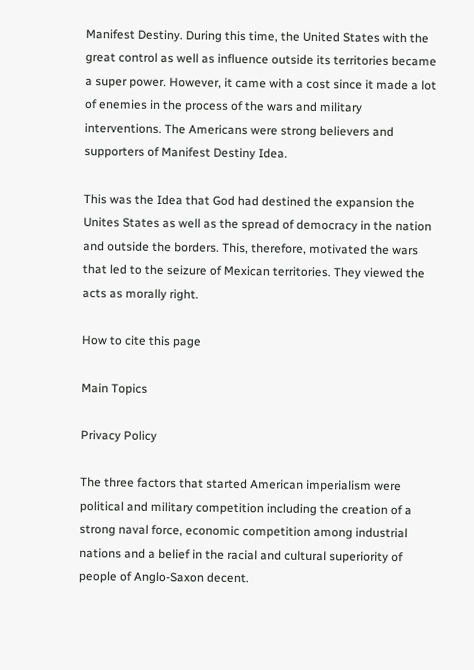Manifest Destiny. During this time, the United States with the great control as well as influence outside its territories became a super power. However, it came with a cost since it made a lot of enemies in the process of the wars and military interventions. The Americans were strong believers and supporters of Manifest Destiny Idea.

This was the Idea that God had destined the expansion the Unites States as well as the spread of democracy in the nation and outside the borders. This, therefore, motivated the wars that led to the seizure of Mexican territories. They viewed the acts as morally right.

How to cite this page

Main Topics

Privacy Policy

The three factors that started American imperialism were political and military competition including the creation of a strong naval force, economic competition among industrial nations and a belief in the racial and cultural superiority of people of Anglo-Saxon decent.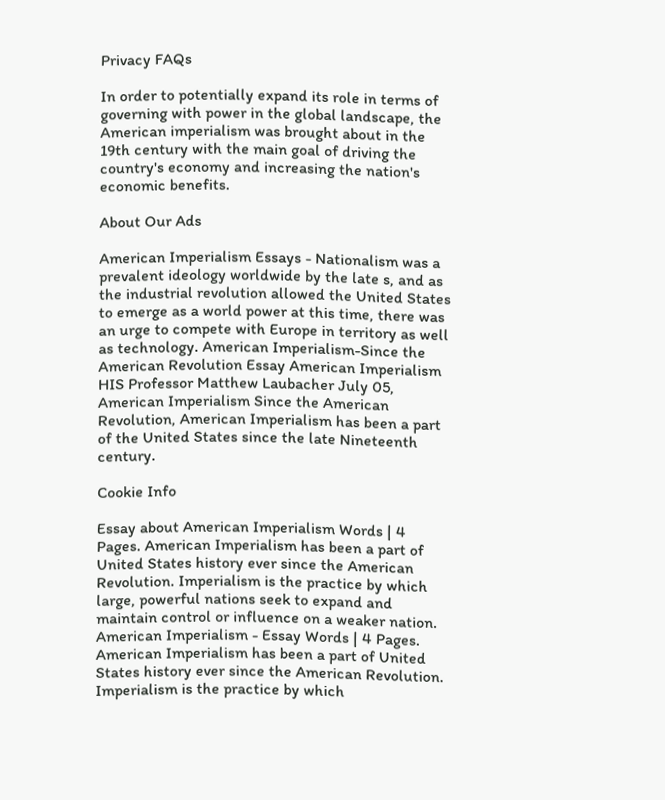Privacy FAQs

In order to potentially expand its role in terms of governing with power in the global landscape, the American imperialism was brought about in the 19th century with the main goal of driving the country's economy and increasing the nation's economic benefits.

About Our Ads

American Imperialism Essays - Nationalism was a prevalent ideology worldwide by the late s, and as the industrial revolution allowed the United States to emerge as a world power at this time, there was an urge to compete with Europe in territory as well as technology. American Imperialism-Since the American Revolution Essay American Imperialism HIS Professor Matthew Laubacher July 05, American Imperialism Since the American Revolution, American Imperialism has been a part of the United States since the late Nineteenth century.

Cookie Info

Essay about American Imperialism Words | 4 Pages. American Imperialism has been a part of United States history ever since the American Revolution. Imperialism is the practice by which large, powerful nations seek to expand and maintain control or influence on a weaker nation. American Imperialism - Essay Words | 4 Pages. American Imperialism has been a part of United States history ever since the American Revolution. Imperialism is the practice by which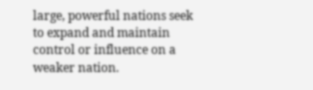large, powerful nations seek to expand and maintain control or influence on a weaker nation.